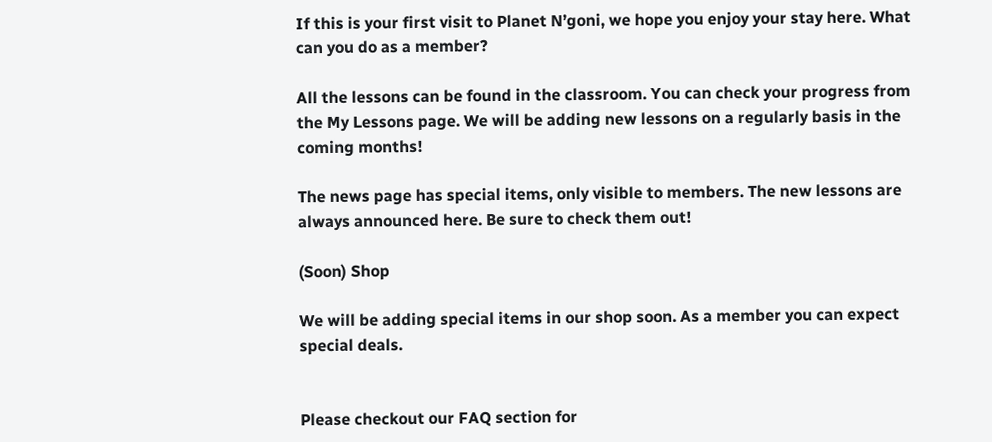If this is your first visit to Planet N’goni, we hope you enjoy your stay here. What can you do as a member?

All the lessons can be found in the classroom. You can check your progress from the My Lessons page. We will be adding new lessons on a regularly basis in the coming months!

The news page has special items, only visible to members. The new lessons are always announced here. Be sure to check them out!

(Soon) Shop

We will be adding special items in our shop soon. As a member you can expect special deals.


Please checkout our FAQ section for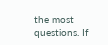the most questions. If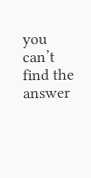you can’t find the answer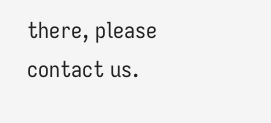there, please contact us.